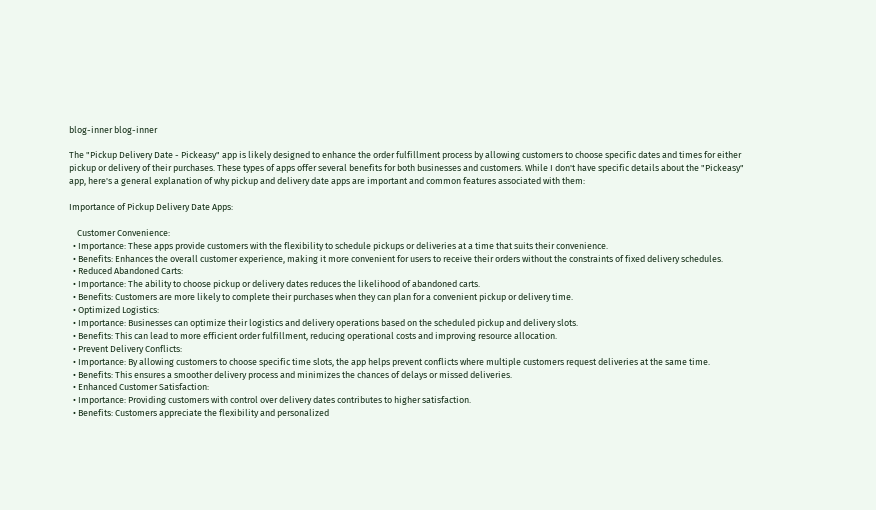blog-inner blog-inner

The "Pickup Delivery Date - Pickeasy" app is likely designed to enhance the order fulfillment process by allowing customers to choose specific dates and times for either pickup or delivery of their purchases. These types of apps offer several benefits for both businesses and customers. While I don't have specific details about the "Pickeasy" app, here's a general explanation of why pickup and delivery date apps are important and common features associated with them:

Importance of Pickup Delivery Date Apps:

    Customer Convenience:
  • Importance: These apps provide customers with the flexibility to schedule pickups or deliveries at a time that suits their convenience.
  • Benefits: Enhances the overall customer experience, making it more convenient for users to receive their orders without the constraints of fixed delivery schedules.
  • Reduced Abandoned Carts:
  • Importance: The ability to choose pickup or delivery dates reduces the likelihood of abandoned carts.
  • Benefits: Customers are more likely to complete their purchases when they can plan for a convenient pickup or delivery time.
  • Optimized Logistics:
  • Importance: Businesses can optimize their logistics and delivery operations based on the scheduled pickup and delivery slots.
  • Benefits: This can lead to more efficient order fulfillment, reducing operational costs and improving resource allocation.
  • Prevent Delivery Conflicts:
  • Importance: By allowing customers to choose specific time slots, the app helps prevent conflicts where multiple customers request deliveries at the same time.
  • Benefits: This ensures a smoother delivery process and minimizes the chances of delays or missed deliveries.
  • Enhanced Customer Satisfaction:
  • Importance: Providing customers with control over delivery dates contributes to higher satisfaction.
  • Benefits: Customers appreciate the flexibility and personalized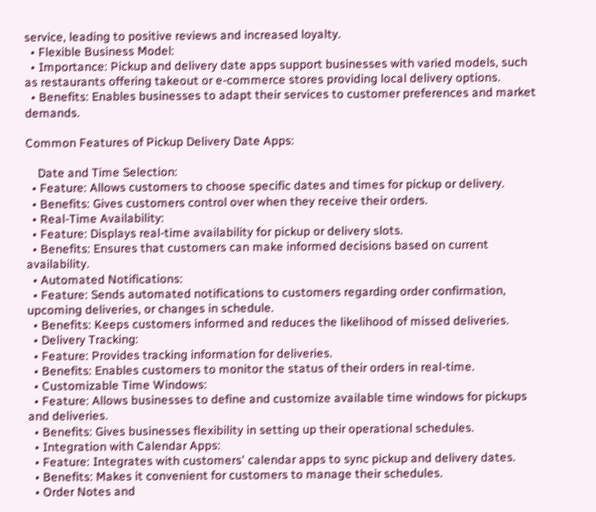service, leading to positive reviews and increased loyalty.
  • Flexible Business Model:
  • Importance: Pickup and delivery date apps support businesses with varied models, such as restaurants offering takeout or e-commerce stores providing local delivery options.
  • Benefits: Enables businesses to adapt their services to customer preferences and market demands.

Common Features of Pickup Delivery Date Apps:

    Date and Time Selection:
  • Feature: Allows customers to choose specific dates and times for pickup or delivery.
  • Benefits: Gives customers control over when they receive their orders.
  • Real-Time Availability:
  • Feature: Displays real-time availability for pickup or delivery slots.
  • Benefits: Ensures that customers can make informed decisions based on current availability.
  • Automated Notifications:
  • Feature: Sends automated notifications to customers regarding order confirmation, upcoming deliveries, or changes in schedule.
  • Benefits: Keeps customers informed and reduces the likelihood of missed deliveries.
  • Delivery Tracking:
  • Feature: Provides tracking information for deliveries.
  • Benefits: Enables customers to monitor the status of their orders in real-time.
  • Customizable Time Windows:
  • Feature: Allows businesses to define and customize available time windows for pickups and deliveries.
  • Benefits: Gives businesses flexibility in setting up their operational schedules.
  • Integration with Calendar Apps:
  • Feature: Integrates with customers' calendar apps to sync pickup and delivery dates.
  • Benefits: Makes it convenient for customers to manage their schedules.
  • Order Notes and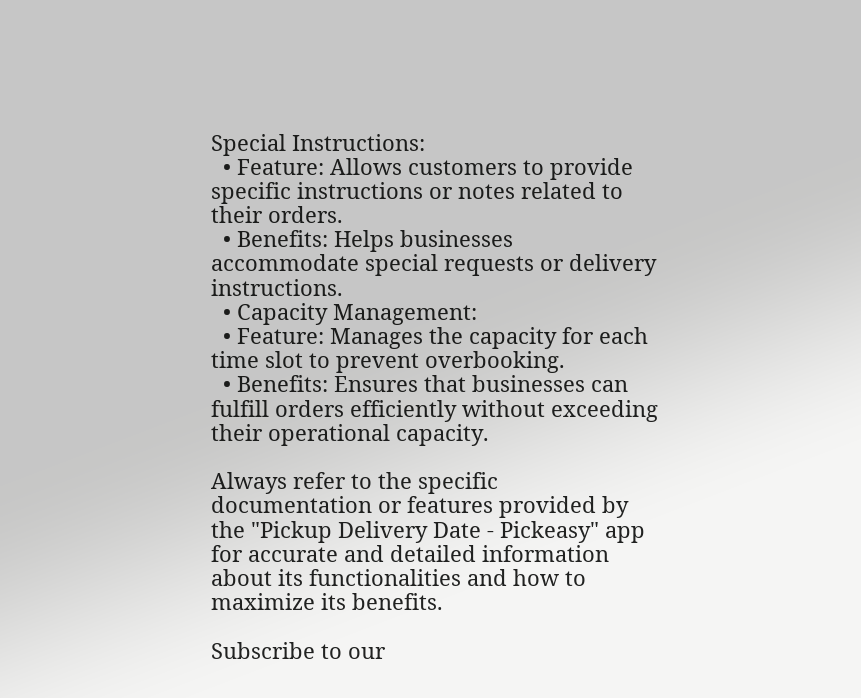Special Instructions:
  • Feature: Allows customers to provide specific instructions or notes related to their orders.
  • Benefits: Helps businesses accommodate special requests or delivery instructions.
  • Capacity Management:
  • Feature: Manages the capacity for each time slot to prevent overbooking.
  • Benefits: Ensures that businesses can fulfill orders efficiently without exceeding their operational capacity.

Always refer to the specific documentation or features provided by the "Pickup Delivery Date - Pickeasy" app for accurate and detailed information about its functionalities and how to maximize its benefits.

Subscribe to our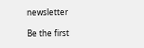newsletter

Be the first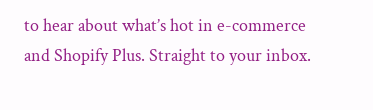to hear about what’s hot in e-commerce and Shopify Plus. Straight to your inbox.